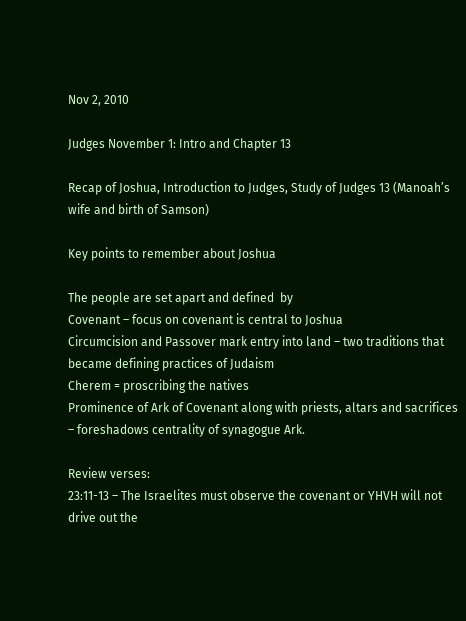Nov 2, 2010

Judges November 1: Intro and Chapter 13

Recap of Joshua, Introduction to Judges, Study of Judges 13 (Manoah’s wife and birth of Samson)

Key points to remember about Joshua

The people are set apart and defined  by
Covenant – focus on covenant is central to Joshua
Circumcision and Passover mark entry into land – two traditions that became defining practices of Judaism
Cherem = proscribing the natives
Prominence of Ark of Covenant along with priests, altars and sacrifices – foreshadows centrality of synagogue Ark.

Review verses:
23:11-13 – The Israelites must observe the covenant or YHVH will not drive out the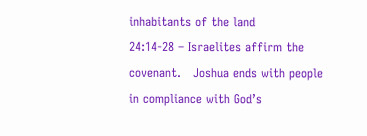inhabitants of the land
24:14-28 – Israelites affirm the covenant.   Joshua ends with people in compliance with God’s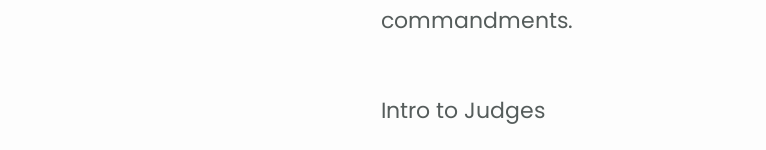commandments.

Intro to Judges